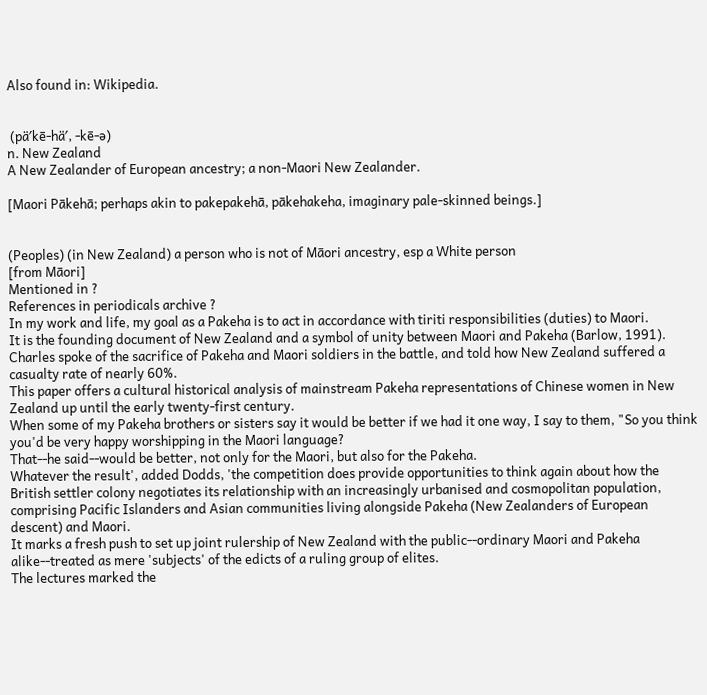Also found in: Wikipedia.


 (pä′kē-hä′, -kē-ə)
n. New Zealand
A New Zealander of European ancestry; a non-Maori New Zealander.

[Maori Pākehā; perhaps akin to pakepakehā, pākehakeha, imaginary pale-skinned beings.]


(Peoples) (in New Zealand) a person who is not of Māori ancestry, esp a White person
[from Māori]
Mentioned in ?
References in periodicals archive ?
In my work and life, my goal as a Pakeha is to act in accordance with tiriti responsibilities (duties) to Maori.
It is the founding document of New Zealand and a symbol of unity between Maori and Pakeha (Barlow, 1991).
Charles spoke of the sacrifice of Pakeha and Maori soldiers in the battle, and told how New Zealand suffered a casualty rate of nearly 60%.
This paper offers a cultural historical analysis of mainstream Pakeha representations of Chinese women in New Zealand up until the early twenty-first century.
When some of my Pakeha brothers or sisters say it would be better if we had it one way, I say to them, "So you think you'd be very happy worshipping in the Maori language?
That--he said--would be better, not only for the Maori, but also for the Pakeha.
Whatever the result', added Dodds, 'the competition does provide opportunities to think again about how the British settler colony negotiates its relationship with an increasingly urbanised and cosmopolitan population, comprising Pacific Islanders and Asian communities living alongside Pakeha (New Zealanders of European descent) and Maori.
It marks a fresh push to set up joint rulership of New Zealand with the public--ordinary Maori and Pakeha alike--treated as mere 'subjects' of the edicts of a ruling group of elites.
The lectures marked the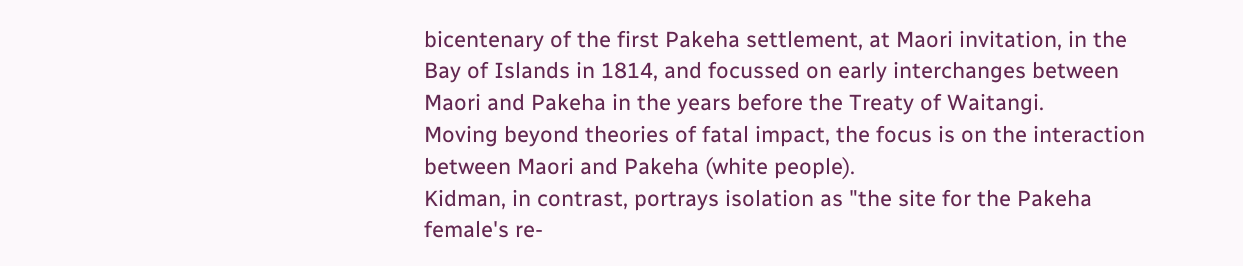bicentenary of the first Pakeha settlement, at Maori invitation, in the Bay of Islands in 1814, and focussed on early interchanges between Maori and Pakeha in the years before the Treaty of Waitangi.
Moving beyond theories of fatal impact, the focus is on the interaction between Maori and Pakeha (white people).
Kidman, in contrast, portrays isolation as "the site for the Pakeha female's re-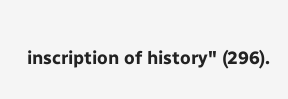inscription of history" (296).